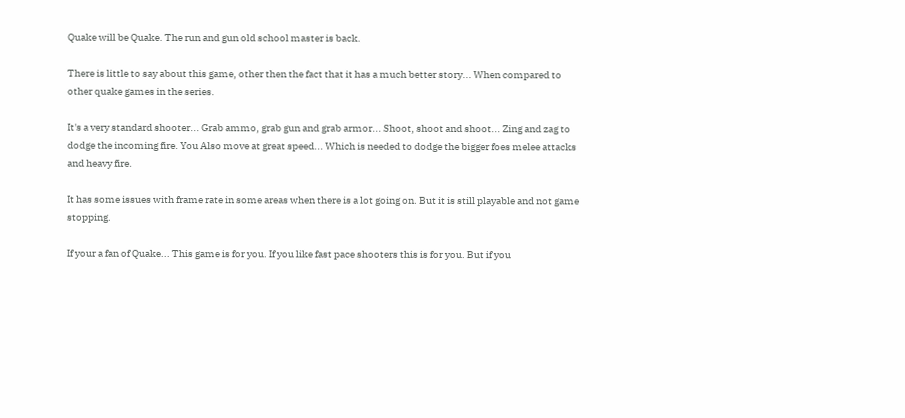Quake will be Quake. The run and gun old school master is back.

There is little to say about this game, other then the fact that it has a much better story... When compared to other quake games in the series.

It's a very standard shooter... Grab ammo, grab gun and grab armor... Shoot, shoot and shoot... Zing and zag to dodge the incoming fire. You Also move at great speed... Which is needed to dodge the bigger foes melee attacks and heavy fire.

It has some issues with frame rate in some areas when there is a lot going on. But it is still playable and not game stopping.

If your a fan of Quake... This game is for you. If you like fast pace shooters this is for you. But if you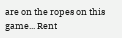are on the ropes on this game... Rent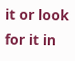it or look for it in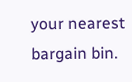your nearest bargain bin.